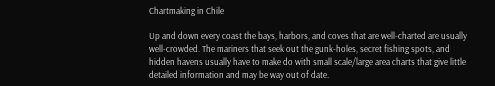Chartmaking in Chile

Up and down every coast the bays, harbors, and coves that are well-charted are usually well-crowded. The mariners that seek out the gunk-holes, secret fishing spots, and hidden havens usually have to make do with small scale/large area charts that give little detailed information and may be way out of date.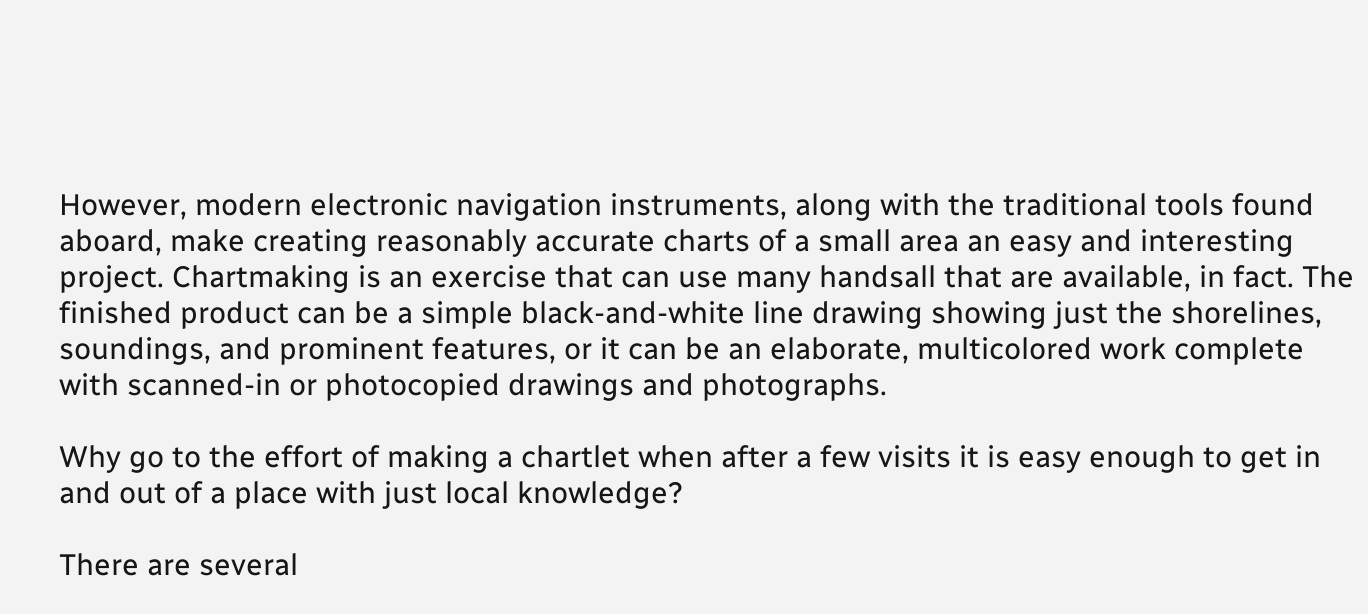However, modern electronic navigation instruments, along with the traditional tools found aboard, make creating reasonably accurate charts of a small area an easy and interesting project. Chartmaking is an exercise that can use many handsall that are available, in fact. The finished product can be a simple black-and-white line drawing showing just the shorelines, soundings, and prominent features, or it can be an elaborate, multicolored work complete with scanned-in or photocopied drawings and photographs.

Why go to the effort of making a chartlet when after a few visits it is easy enough to get in and out of a place with just local knowledge?

There are several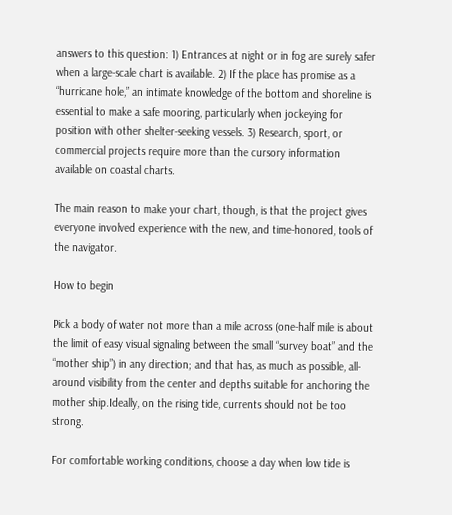answers to this question: 1) Entrances at night or in fog are surely safer when a large-scale chart is available. 2) If the place has promise as a “hurricane hole,” an intimate knowledge of the bottom and shoreline is essential to make a safe mooring, particularly when jockeying for position with other shelter-seeking vessels. 3) Research, sport, or commercial projects require more than the cursory information available on coastal charts.

The main reason to make your chart, though, is that the project gives everyone involved experience with the new, and time-honored, tools of the navigator.

How to begin

Pick a body of water not more than a mile across (one-half mile is about the limit of easy visual signaling between the small “survey boat” and the “mother ship”) in any direction; and that has, as much as possible, all-around visibility from the center and depths suitable for anchoring the mother ship.Ideally, on the rising tide, currents should not be too strong.

For comfortable working conditions, choose a day when low tide is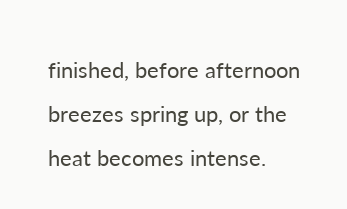finished, before afternoon breezes spring up, or the heat becomes intense.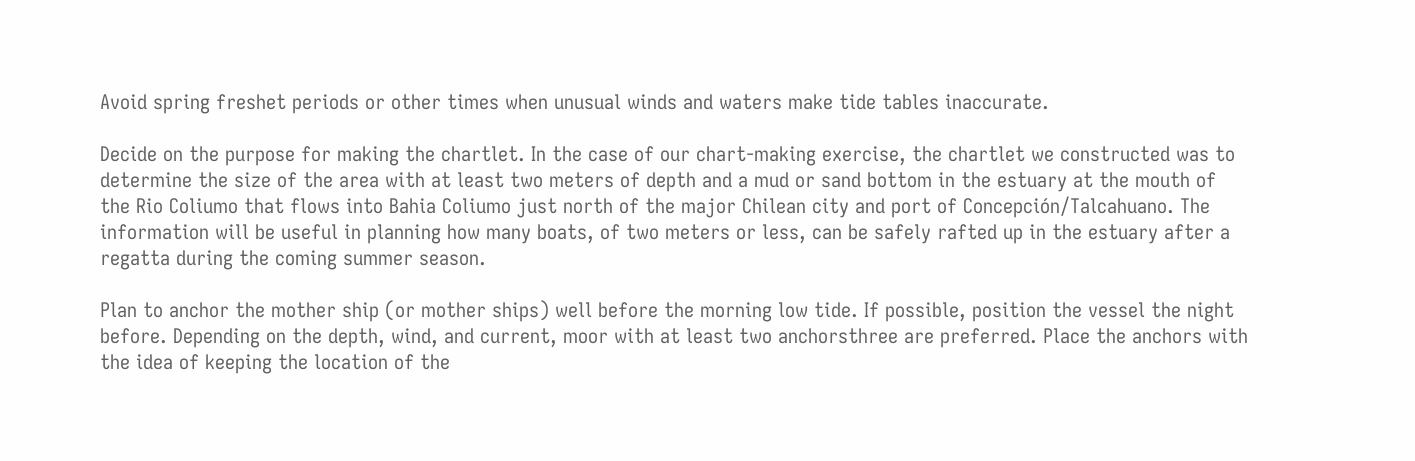Avoid spring freshet periods or other times when unusual winds and waters make tide tables inaccurate.

Decide on the purpose for making the chartlet. In the case of our chart-making exercise, the chartlet we constructed was to determine the size of the area with at least two meters of depth and a mud or sand bottom in the estuary at the mouth of the Rio Coliumo that flows into Bahia Coliumo just north of the major Chilean city and port of Concepción/Talcahuano. The information will be useful in planning how many boats, of two meters or less, can be safely rafted up in the estuary after a regatta during the coming summer season.

Plan to anchor the mother ship (or mother ships) well before the morning low tide. If possible, position the vessel the night before. Depending on the depth, wind, and current, moor with at least two anchorsthree are preferred. Place the anchors with the idea of keeping the location of the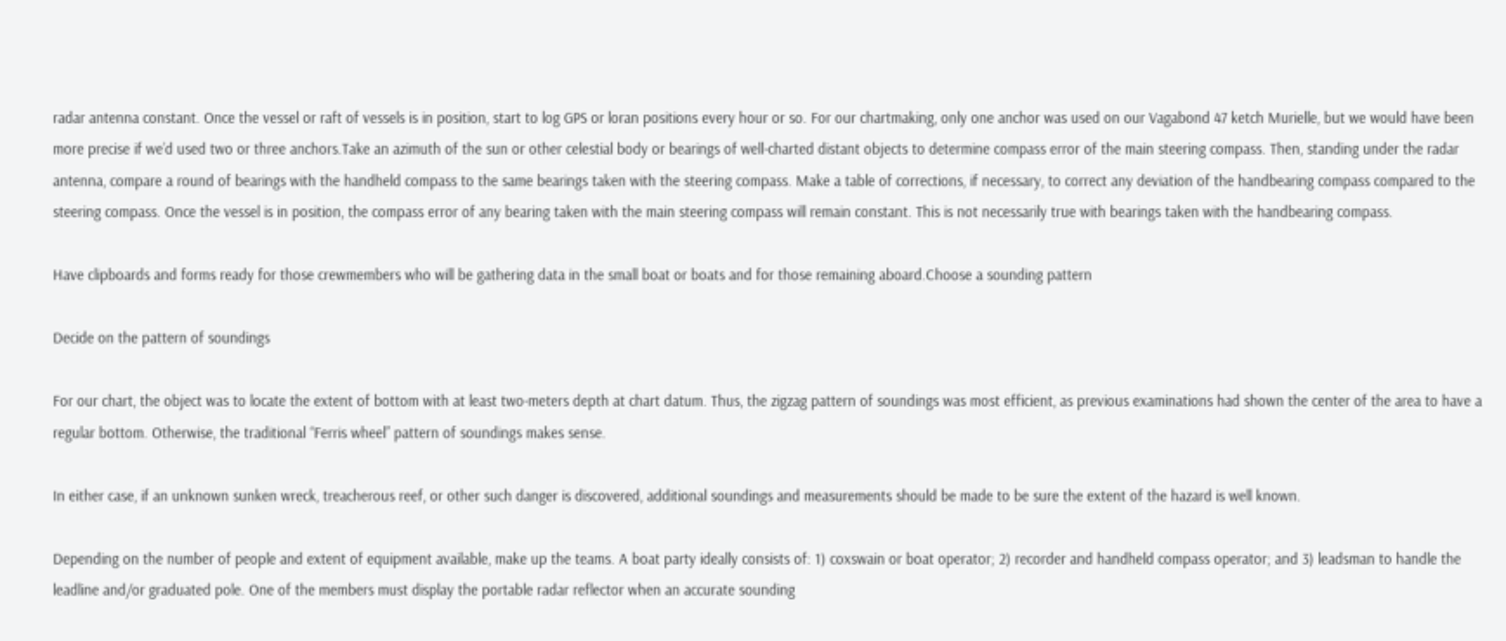radar antenna constant. Once the vessel or raft of vessels is in position, start to log GPS or loran positions every hour or so. For our chartmaking, only one anchor was used on our Vagabond 47 ketch Murielle, but we would have been more precise if we’d used two or three anchors.Take an azimuth of the sun or other celestial body or bearings of well-charted distant objects to determine compass error of the main steering compass. Then, standing under the radar antenna, compare a round of bearings with the handheld compass to the same bearings taken with the steering compass. Make a table of corrections, if necessary, to correct any deviation of the handbearing compass compared to the steering compass. Once the vessel is in position, the compass error of any bearing taken with the main steering compass will remain constant. This is not necessarily true with bearings taken with the handbearing compass.

Have clipboards and forms ready for those crewmembers who will be gathering data in the small boat or boats and for those remaining aboard.Choose a sounding pattern

Decide on the pattern of soundings

For our chart, the object was to locate the extent of bottom with at least two-meters depth at chart datum. Thus, the zigzag pattern of soundings was most efficient, as previous examinations had shown the center of the area to have a regular bottom. Otherwise, the traditional “Ferris wheel” pattern of soundings makes sense.

In either case, if an unknown sunken wreck, treacherous reef, or other such danger is discovered, additional soundings and measurements should be made to be sure the extent of the hazard is well known.

Depending on the number of people and extent of equipment available, make up the teams. A boat party ideally consists of: 1) coxswain or boat operator; 2) recorder and handheld compass operator; and 3) leadsman to handle the leadline and/or graduated pole. One of the members must display the portable radar reflector when an accurate sounding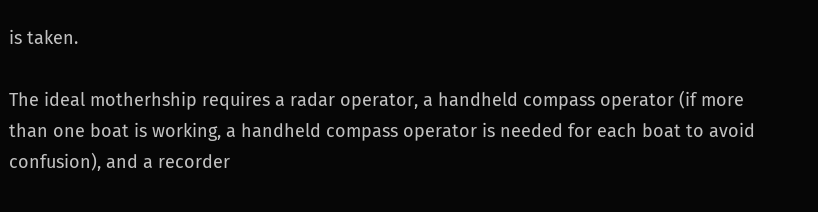is taken.

The ideal motherhship requires a radar operator, a handheld compass operator (if more than one boat is working, a handheld compass operator is needed for each boat to avoid confusion), and a recorder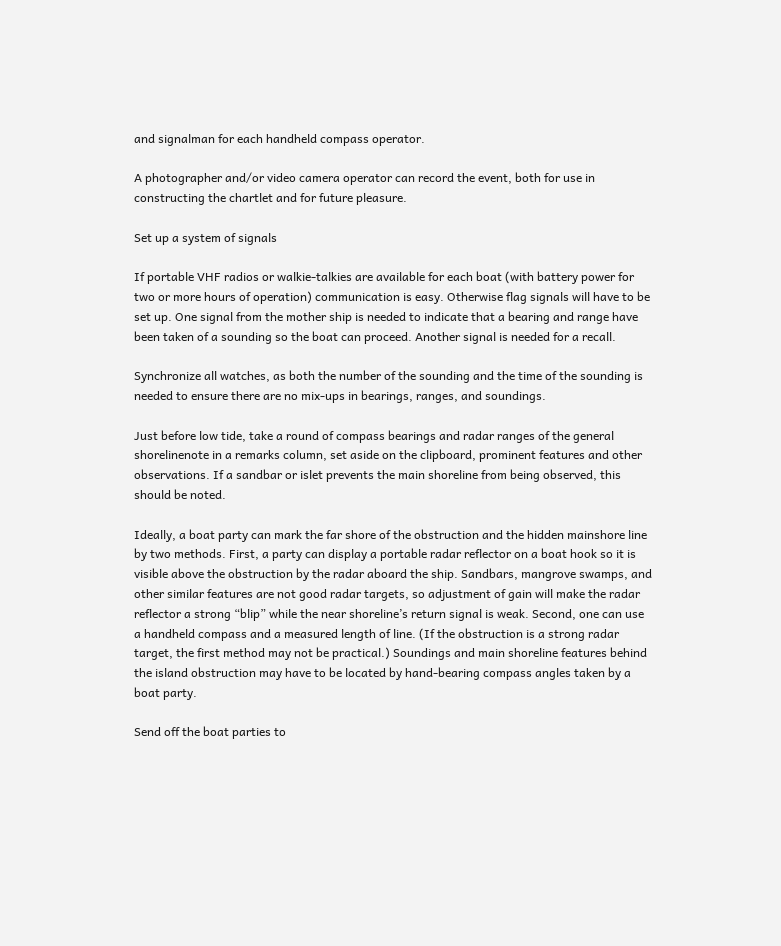and signalman for each handheld compass operator.

A photographer and/or video camera operator can record the event, both for use in constructing the chartlet and for future pleasure.

Set up a system of signals

If portable VHF radios or walkie-talkies are available for each boat (with battery power for two or more hours of operation) communication is easy. Otherwise flag signals will have to be set up. One signal from the mother ship is needed to indicate that a bearing and range have been taken of a sounding so the boat can proceed. Another signal is needed for a recall.

Synchronize all watches, as both the number of the sounding and the time of the sounding is needed to ensure there are no mix-ups in bearings, ranges, and soundings.

Just before low tide, take a round of compass bearings and radar ranges of the general shorelinenote in a remarks column, set aside on the clipboard, prominent features and other observations. If a sandbar or islet prevents the main shoreline from being observed, this should be noted.

Ideally, a boat party can mark the far shore of the obstruction and the hidden mainshore line by two methods. First, a party can display a portable radar reflector on a boat hook so it is visible above the obstruction by the radar aboard the ship. Sandbars, mangrove swamps, and other similar features are not good radar targets, so adjustment of gain will make the radar reflector a strong “blip” while the near shoreline’s return signal is weak. Second, one can use a handheld compass and a measured length of line. (If the obstruction is a strong radar target, the first method may not be practical.) Soundings and main shoreline features behind the island obstruction may have to be located by hand-bearing compass angles taken by a boat party.

Send off the boat parties to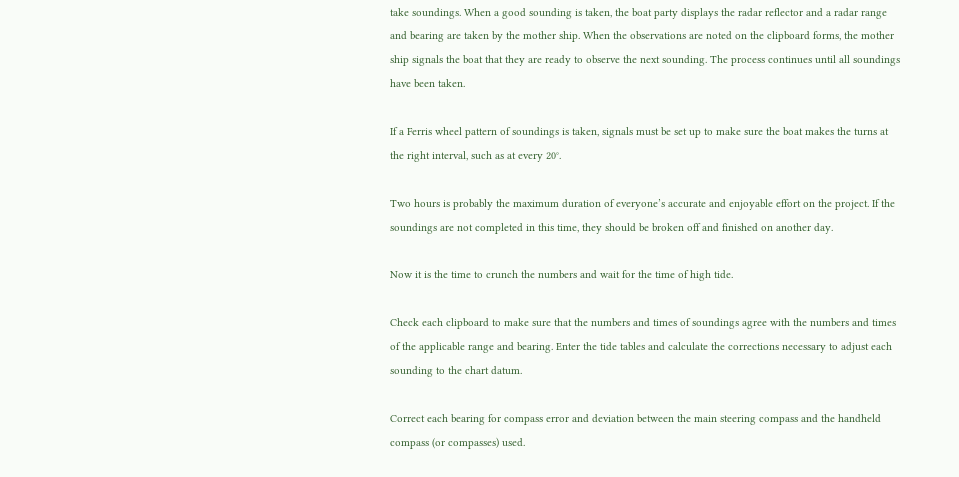take soundings. When a good sounding is taken, the boat party displays the radar reflector and a radar range and bearing are taken by the mother ship. When the observations are noted on the clipboard forms, the mother ship signals the boat that they are ready to observe the next sounding. The process continues until all soundings have been taken.

If a Ferris wheel pattern of soundings is taken, signals must be set up to make sure the boat makes the turns at the right interval, such as at every 20°.

Two hours is probably the maximum duration of everyone’s accurate and enjoyable effort on the project. If the soundings are not completed in this time, they should be broken off and finished on another day.

Now it is the time to crunch the numbers and wait for the time of high tide.

Check each clipboard to make sure that the numbers and times of soundings agree with the numbers and times of the applicable range and bearing. Enter the tide tables and calculate the corrections necessary to adjust each sounding to the chart datum.

Correct each bearing for compass error and deviation between the main steering compass and the handheld compass (or compasses) used.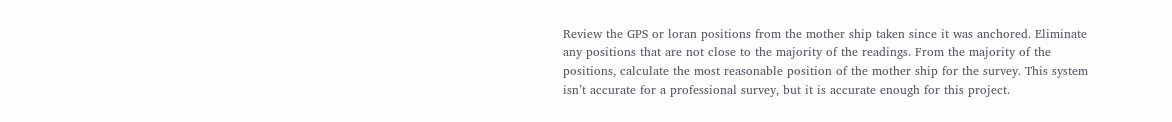Review the GPS or loran positions from the mother ship taken since it was anchored. Eliminate any positions that are not close to the majority of the readings. From the majority of the positions, calculate the most reasonable position of the mother ship for the survey. This system isn’t accurate for a professional survey, but it is accurate enough for this project.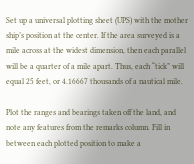Set up a universal plotting sheet (UPS) with the mother ship’s position at the center. If the area surveyed is a mile across at the widest dimension, then each parallel will be a quarter of a mile apart. Thus, each “tick” will equal 25 feet, or 4.16667 thousands of a nautical mile.

Plot the ranges and bearings taken off the land, and note any features from the remarks column. Fill in between each plotted position to make a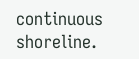continuous shoreline.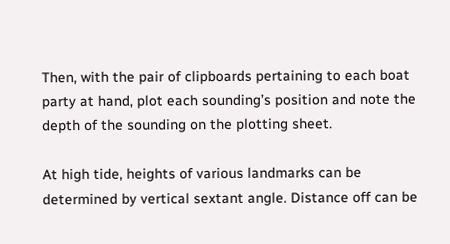Then, with the pair of clipboards pertaining to each boat party at hand, plot each sounding’s position and note the depth of the sounding on the plotting sheet.

At high tide, heights of various landmarks can be determined by vertical sextant angle. Distance off can be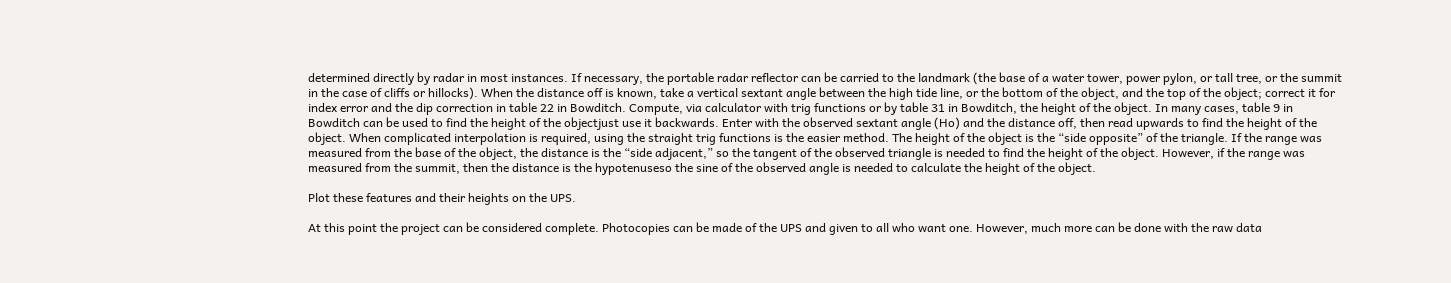determined directly by radar in most instances. If necessary, the portable radar reflector can be carried to the landmark (the base of a water tower, power pylon, or tall tree, or the summit in the case of cliffs or hillocks). When the distance off is known, take a vertical sextant angle between the high tide line, or the bottom of the object, and the top of the object; correct it for index error and the dip correction in table 22 in Bowditch. Compute, via calculator with trig functions or by table 31 in Bowditch, the height of the object. In many cases, table 9 in Bowditch can be used to find the height of the objectjust use it backwards. Enter with the observed sextant angle (Ho) and the distance off, then read upwards to find the height of the object. When complicated interpolation is required, using the straight trig functions is the easier method. The height of the object is the “side opposite” of the triangle. If the range was measured from the base of the object, the distance is the “side adjacent,” so the tangent of the observed triangle is needed to find the height of the object. However, if the range was measured from the summit, then the distance is the hypotenuseso the sine of the observed angle is needed to calculate the height of the object.

Plot these features and their heights on the UPS.

At this point the project can be considered complete. Photocopies can be made of the UPS and given to all who want one. However, much more can be done with the raw data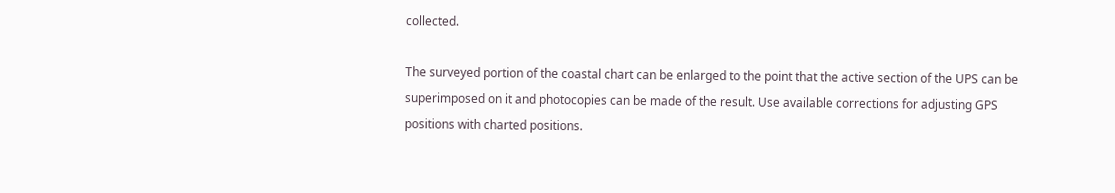collected.

The surveyed portion of the coastal chart can be enlarged to the point that the active section of the UPS can be superimposed on it and photocopies can be made of the result. Use available corrections for adjusting GPS positions with charted positions.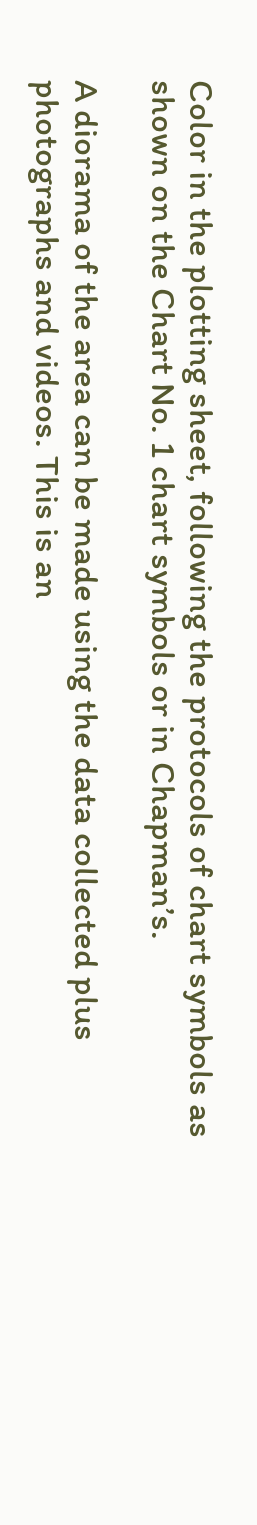Color in the plotting sheet, following the protocols of chart symbols as shown on the Chart No. 1 chart symbols or in Chapman’s.

A diorama of the area can be made using the data collected plus photographs and videos. This is an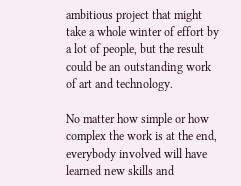ambitious project that might take a whole winter of effort by a lot of people, but the result could be an outstanding work of art and technology.

No matter how simple or how complex the work is at the end, everybody involved will have learned new skills and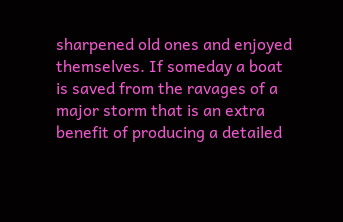sharpened old ones and enjoyed themselves. If someday a boat is saved from the ravages of a major storm that is an extra benefit of producing a detailed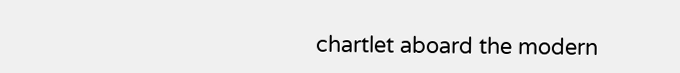chartlet aboard the modern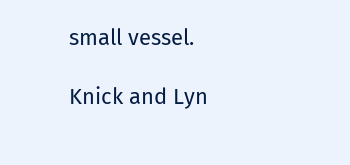small vessel.

Knick and Lyn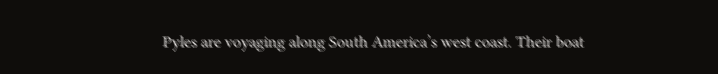Pyles are voyaging along South America’s west coast. Their boat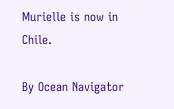Murielle is now in Chile.

By Ocean Navigator